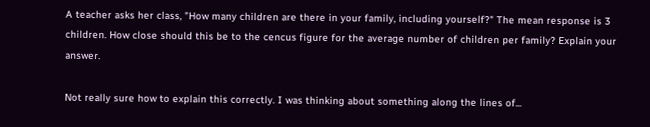A teacher asks her class, "How many children are there in your family, including yourself?" The mean response is 3 children. How close should this be to the cencus figure for the average number of children per family? Explain your answer.

Not really sure how to explain this correctly. I was thinking about something along the lines of...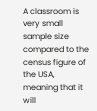A classroom is very small sample size compared to the census figure of the USA, meaning that it will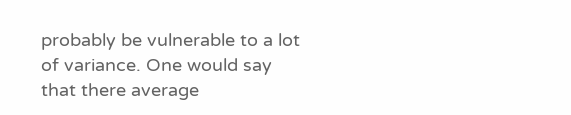probably be vulnerable to a lot of variance. One would say that there average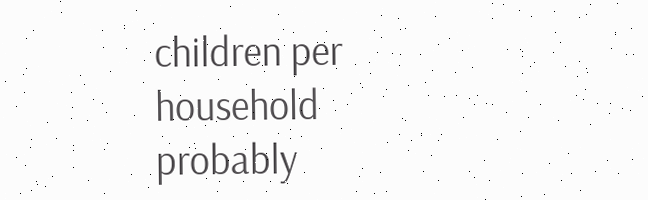children per household probably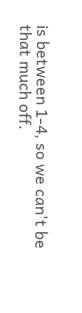is between 1-4, so we can't be that much off.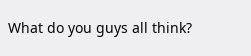What do you guys all think?